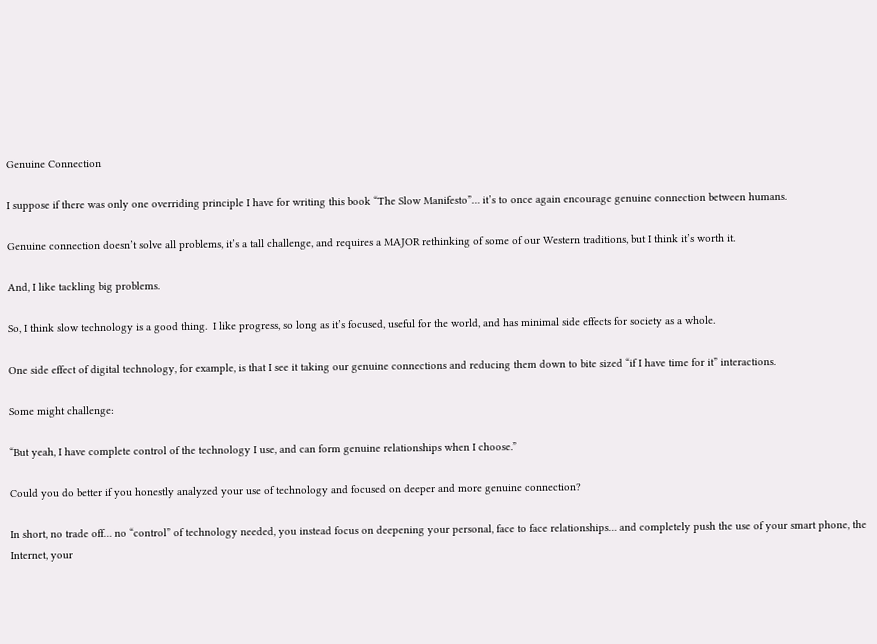Genuine Connection

I suppose if there was only one overriding principle I have for writing this book “The Slow Manifesto”… it’s to once again encourage genuine connection between humans.

Genuine connection doesn’t solve all problems, it’s a tall challenge, and requires a MAJOR rethinking of some of our Western traditions, but I think it’s worth it.

And, I like tackling big problems.

So, I think slow technology is a good thing.  I like progress, so long as it’s focused, useful for the world, and has minimal side effects for society as a whole.

One side effect of digital technology, for example, is that I see it taking our genuine connections and reducing them down to bite sized “if I have time for it” interactions.

Some might challenge:

“But yeah, I have complete control of the technology I use, and can form genuine relationships when I choose.”

Could you do better if you honestly analyzed your use of technology and focused on deeper and more genuine connection?

In short, no trade off… no “control” of technology needed, you instead focus on deepening your personal, face to face relationships… and completely push the use of your smart phone, the Internet, your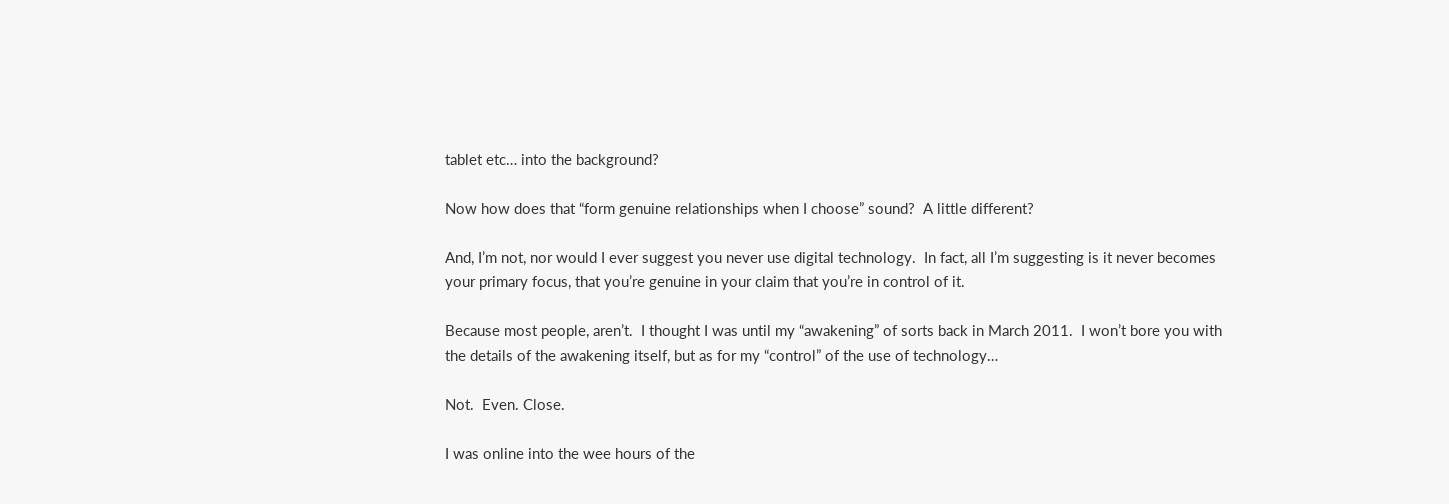tablet etc… into the background?

Now how does that “form genuine relationships when I choose” sound?  A little different?

And, I’m not, nor would I ever suggest you never use digital technology.  In fact, all I’m suggesting is it never becomes your primary focus, that you’re genuine in your claim that you’re in control of it.

Because most people, aren’t.  I thought I was until my “awakening” of sorts back in March 2011.  I won’t bore you with the details of the awakening itself, but as for my “control” of the use of technology…

Not.  Even. Close.

I was online into the wee hours of the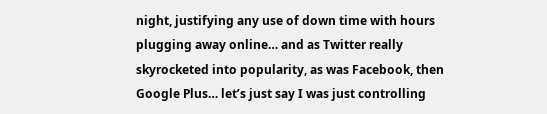night, justifying any use of down time with hours plugging away online… and as Twitter really skyrocketed into popularity, as was Facebook, then Google Plus… let’s just say I was just controlling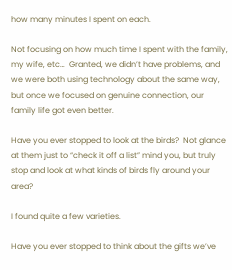how many minutes I spent on each.

Not focusing on how much time I spent with the family, my wife, etc…  Granted, we didn’t have problems, and we were both using technology about the same way, but once we focused on genuine connection, our family life got even better.

Have you ever stopped to look at the birds?  Not glance at them just to “check it off a list” mind you, but truly stop and look at what kinds of birds fly around your area?

I found quite a few varieties.

Have you ever stopped to think about the gifts we’ve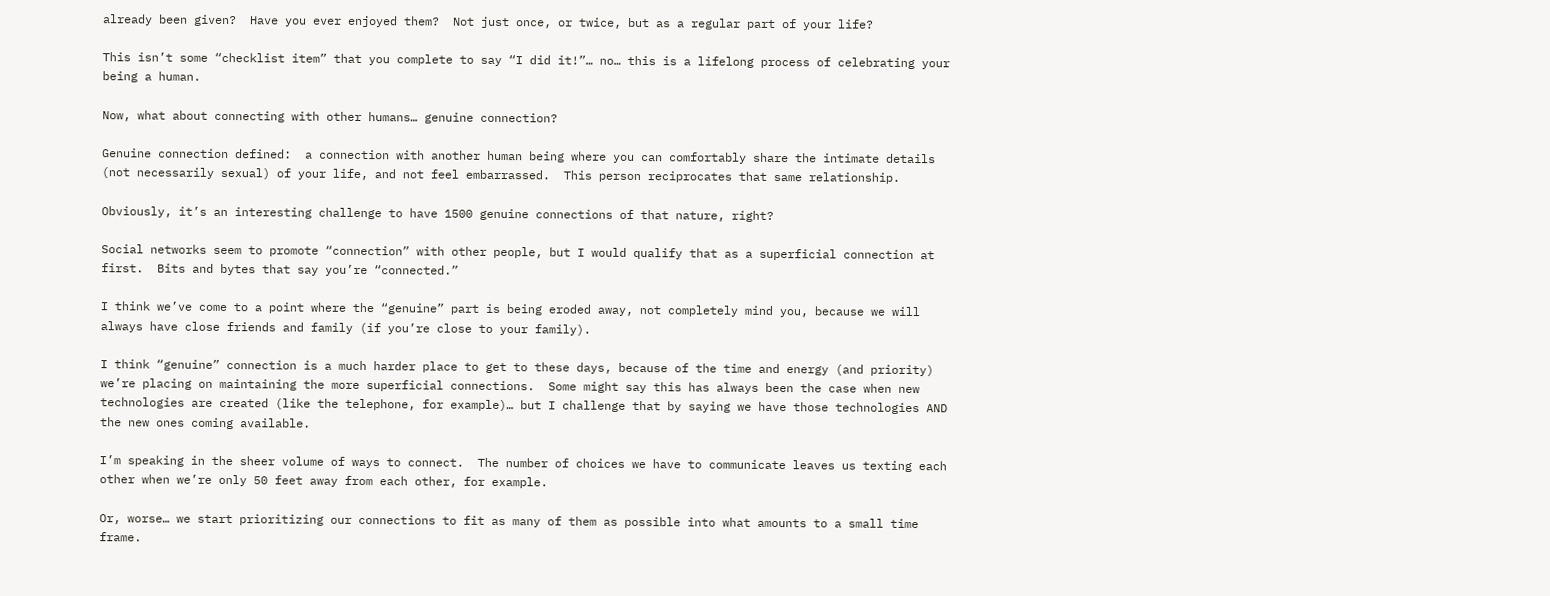already been given?  Have you ever enjoyed them?  Not just once, or twice, but as a regular part of your life?

This isn’t some “checklist item” that you complete to say “I did it!”… no… this is a lifelong process of celebrating your being a human.

Now, what about connecting with other humans… genuine connection?

Genuine connection defined:  a connection with another human being where you can comfortably share the intimate details (not necessarily sexual) of your life, and not feel embarrassed.  This person reciprocates that same relationship.

Obviously, it’s an interesting challenge to have 1500 genuine connections of that nature, right?

Social networks seem to promote “connection” with other people, but I would qualify that as a superficial connection at first.  Bits and bytes that say you’re “connected.”

I think we’ve come to a point where the “genuine” part is being eroded away, not completely mind you, because we will always have close friends and family (if you’re close to your family).

I think “genuine” connection is a much harder place to get to these days, because of the time and energy (and priority) we’re placing on maintaining the more superficial connections.  Some might say this has always been the case when new technologies are created (like the telephone, for example)… but I challenge that by saying we have those technologies AND the new ones coming available.

I’m speaking in the sheer volume of ways to connect.  The number of choices we have to communicate leaves us texting each other when we’re only 50 feet away from each other, for example.

Or, worse… we start prioritizing our connections to fit as many of them as possible into what amounts to a small time frame.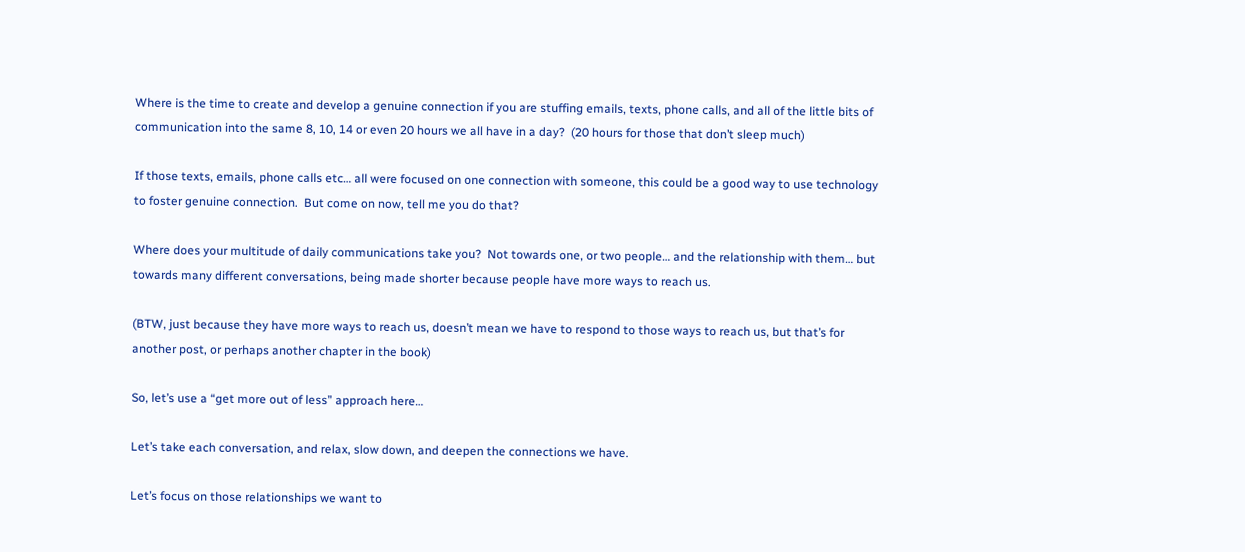Where is the time to create and develop a genuine connection if you are stuffing emails, texts, phone calls, and all of the little bits of communication into the same 8, 10, 14 or even 20 hours we all have in a day?  (20 hours for those that don’t sleep much)

If those texts, emails, phone calls etc… all were focused on one connection with someone, this could be a good way to use technology to foster genuine connection.  But come on now, tell me you do that?

Where does your multitude of daily communications take you?  Not towards one, or two people… and the relationship with them… but towards many different conversations, being made shorter because people have more ways to reach us.

(BTW, just because they have more ways to reach us, doesn’t mean we have to respond to those ways to reach us, but that’s for another post, or perhaps another chapter in the book)

So, let’s use a “get more out of less” approach here…

Let’s take each conversation, and relax, slow down, and deepen the connections we have.

Let’s focus on those relationships we want to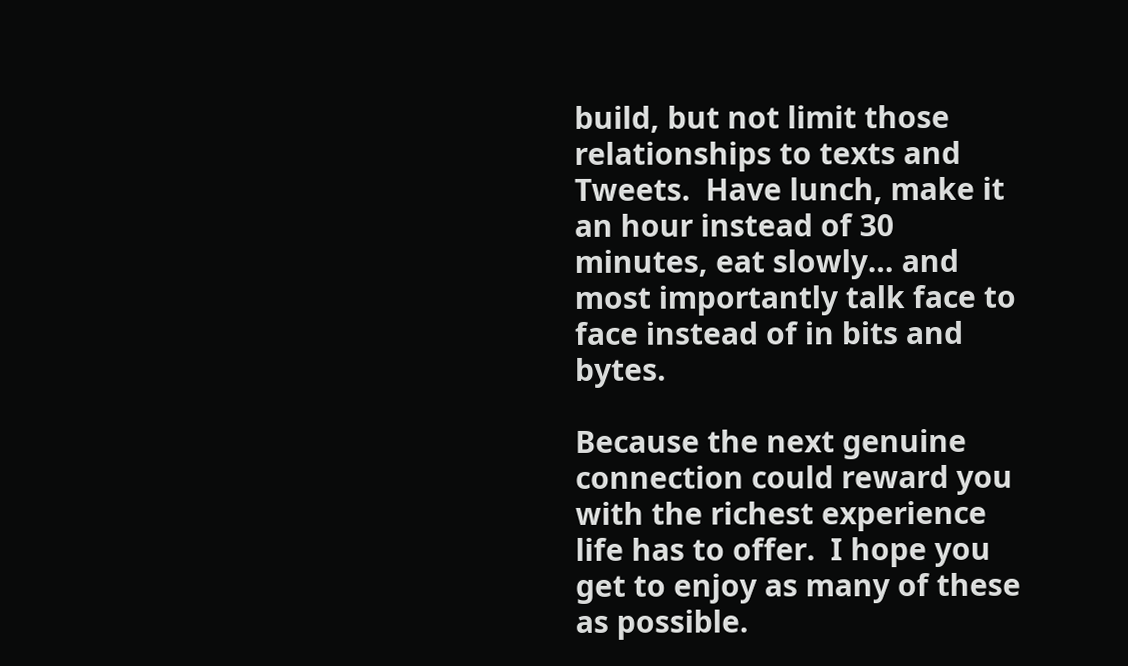build, but not limit those relationships to texts and Tweets.  Have lunch, make it an hour instead of 30 minutes, eat slowly… and most importantly talk face to face instead of in bits and bytes.

Because the next genuine connection could reward you with the richest experience life has to offer.  I hope you get to enjoy as many of these as possible.